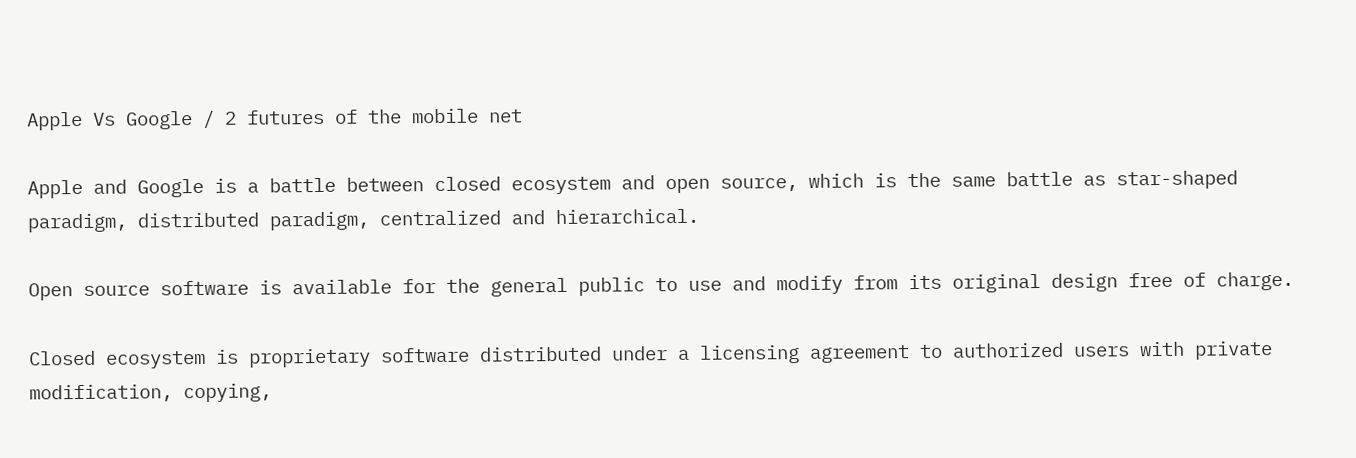Apple Vs Google / 2 futures of the mobile net

Apple and Google is a battle between closed ecosystem and open source, which is the same battle as star-shaped paradigm, distributed paradigm, centralized and hierarchical.

Open source software is available for the general public to use and modify from its original design free of charge.

Closed ecosystem is proprietary software distributed under a licensing agreement to authorized users with private modification, copying,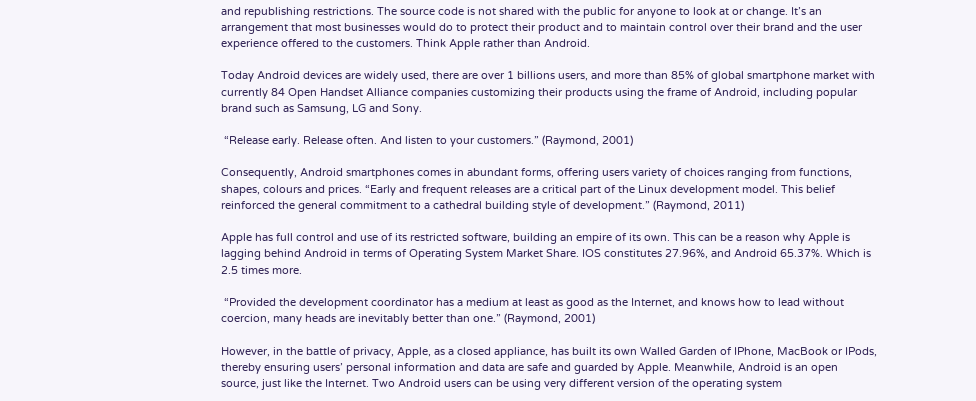and republishing restrictions. The source code is not shared with the public for anyone to look at or change. It’s an arrangement that most businesses would do to protect their product and to maintain control over their brand and the user experience offered to the customers. Think Apple rather than Android.

Today Android devices are widely used, there are over 1 billions users, and more than 85% of global smartphone market with currently 84 Open Handset Alliance companies customizing their products using the frame of Android, including popular brand such as Samsung, LG and Sony.

 “Release early. Release often. And listen to your customers.” (Raymond, 2001)

Consequently, Android smartphones comes in abundant forms, offering users variety of choices ranging from functions, shapes, colours and prices. “Early and frequent releases are a critical part of the Linux development model. This belief reinforced the general commitment to a cathedral building style of development.” (Raymond, 2011)

Apple has full control and use of its restricted software, building an empire of its own. This can be a reason why Apple is lagging behind Android in terms of Operating System Market Share. IOS constitutes 27.96%, and Android 65.37%. Which is 2.5 times more.

 “Provided the development coordinator has a medium at least as good as the Internet, and knows how to lead without coercion, many heads are inevitably better than one.” (Raymond, 2001)

However, in the battle of privacy, Apple, as a closed appliance, has built its own Walled Garden of IPhone, MacBook or IPods, thereby ensuring users’ personal information and data are safe and guarded by Apple. Meanwhile, Android is an open source, just like the Internet. Two Android users can be using very different version of the operating system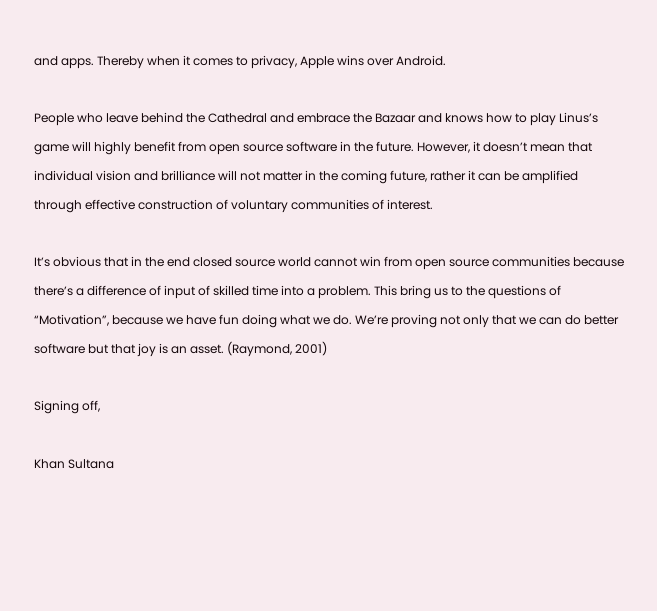and apps. Thereby when it comes to privacy, Apple wins over Android.

People who leave behind the Cathedral and embrace the Bazaar and knows how to play Linus’s game will highly benefit from open source software in the future. However, it doesn’t mean that individual vision and brilliance will not matter in the coming future, rather it can be amplified through effective construction of voluntary communities of interest.

It’s obvious that in the end closed source world cannot win from open source communities because there’s a difference of input of skilled time into a problem. This bring us to the questions of “Motivation”, because we have fun doing what we do. We’re proving not only that we can do better software but that joy is an asset. (Raymond, 2001)

Signing off,

Khan Sultana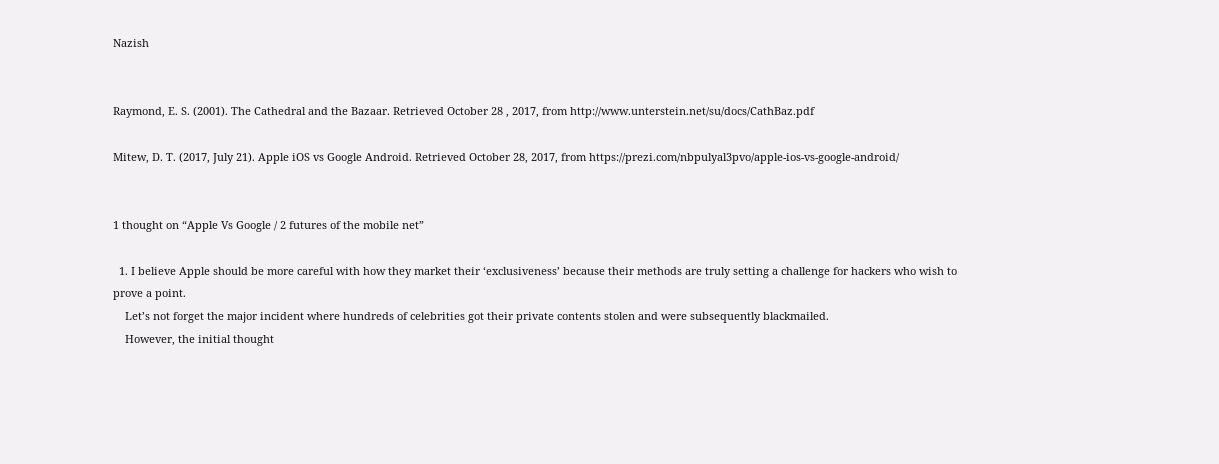Nazish


Raymond, E. S. (2001). The Cathedral and the Bazaar. Retrieved October 28 , 2017, from http://www.unterstein.net/su/docs/CathBaz.pdf

Mitew, D. T. (2017, July 21). Apple iOS vs Google Android. Retrieved October 28, 2017, from https://prezi.com/nbpulyal3pvo/apple-ios-vs-google-android/


1 thought on “Apple Vs Google / 2 futures of the mobile net”

  1. I believe Apple should be more careful with how they market their ‘exclusiveness’ because their methods are truly setting a challenge for hackers who wish to prove a point.
    Let’s not forget the major incident where hundreds of celebrities got their private contents stolen and were subsequently blackmailed.
    However, the initial thought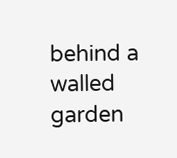behind a walled garden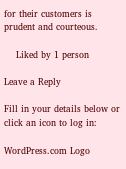for their customers is prudent and courteous.

    Liked by 1 person

Leave a Reply

Fill in your details below or click an icon to log in:

WordPress.com Logo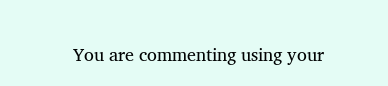You are commenting using your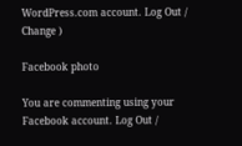WordPress.com account. Log Out /  Change )

Facebook photo

You are commenting using your Facebook account. Log Out /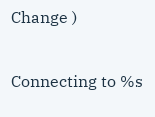Change )

Connecting to %s